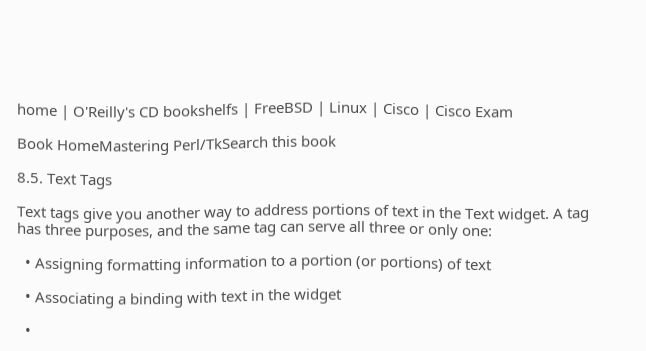home | O'Reilly's CD bookshelfs | FreeBSD | Linux | Cisco | Cisco Exam

Book HomeMastering Perl/TkSearch this book

8.5. Text Tags

Text tags give you another way to address portions of text in the Text widget. A tag has three purposes, and the same tag can serve all three or only one:

  • Assigning formatting information to a portion (or portions) of text

  • Associating a binding with text in the widget

  •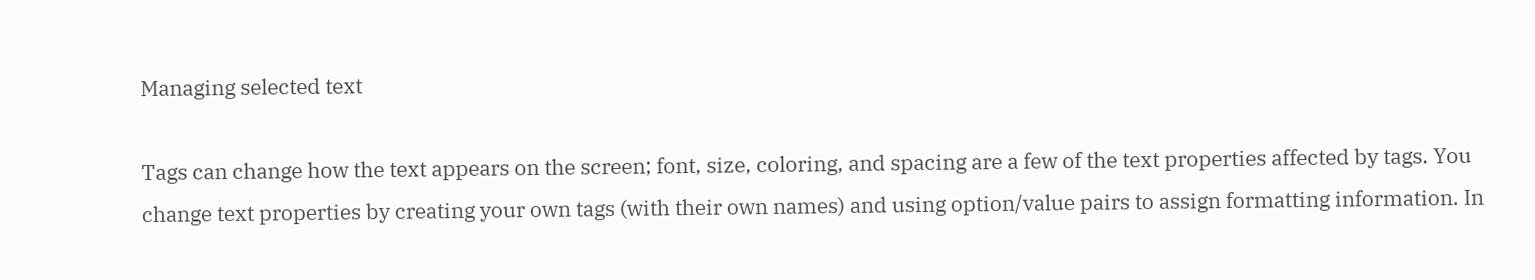Managing selected text

Tags can change how the text appears on the screen; font, size, coloring, and spacing are a few of the text properties affected by tags. You change text properties by creating your own tags (with their own names) and using option/value pairs to assign formatting information. In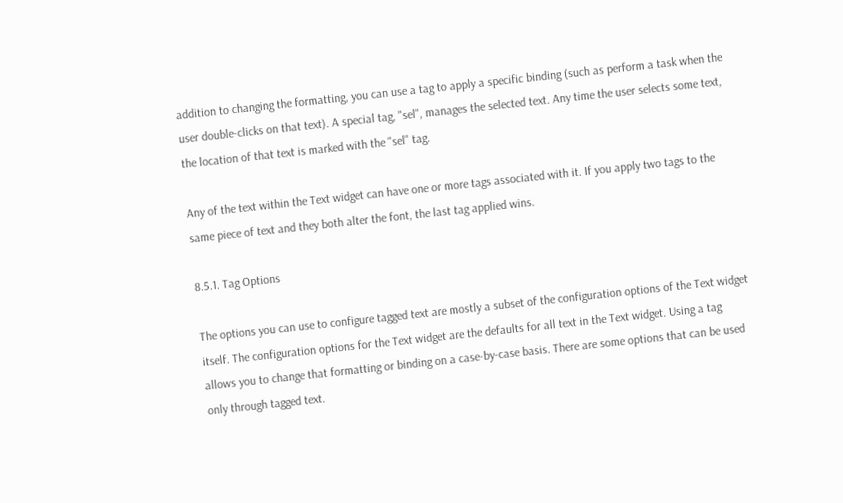addition to changing the formatting, you can use a tag to apply a specific binding (such as perform a task when the user double-clicks on that text). A special tag, "sel", manages the selected text. Any time the user selects some text, the location of that text is marked with the "sel" tag.

Any of the text within the Text widget can have one or more tags associated with it. If you apply two tags to the same piece of text and they both alter the font, the last tag applied wins.

8.5.1. Tag Options

The options you can use to configure tagged text are mostly a subset of the configuration options of the Text widget itself. The configuration options for the Text widget are the defaults for all text in the Text widget. Using a tag allows you to change that formatting or binding on a case-by-case basis. There are some options that can be used only through tagged text.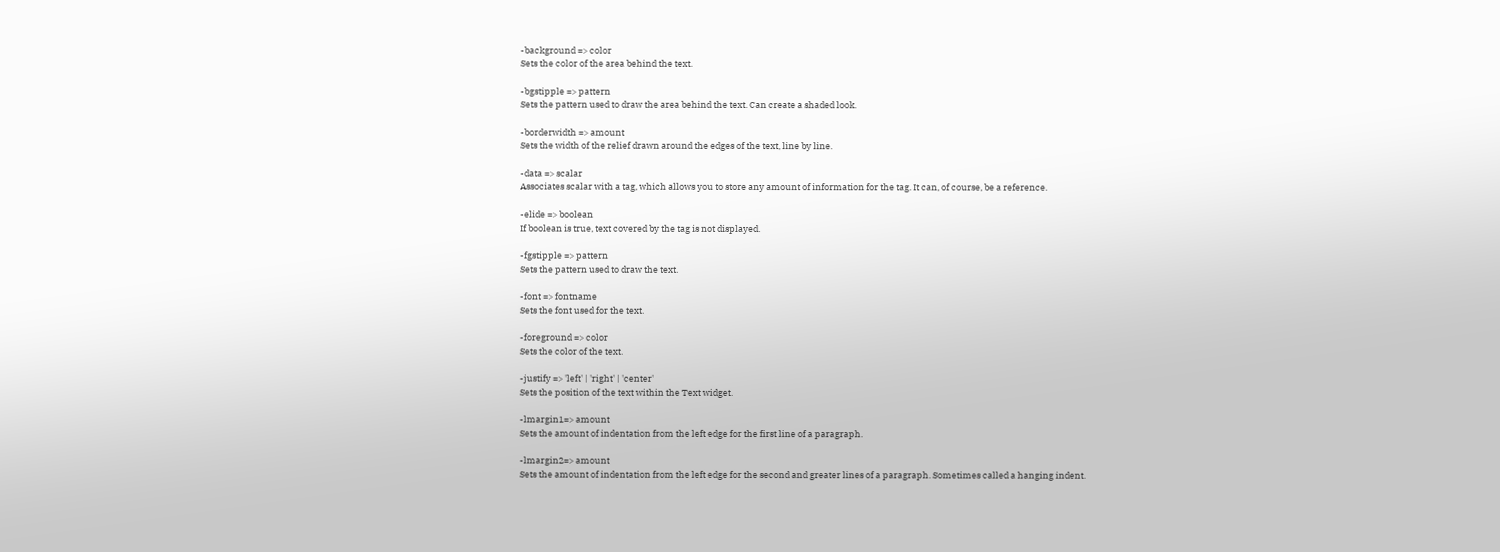-background => color
Sets the color of the area behind the text.

-bgstipple => pattern
Sets the pattern used to draw the area behind the text. Can create a shaded look.

-borderwidth => amount
Sets the width of the relief drawn around the edges of the text, line by line.

-data => scalar
Associates scalar with a tag, which allows you to store any amount of information for the tag. It can, of course, be a reference.

-elide => boolean
If boolean is true, text covered by the tag is not displayed.

-fgstipple => pattern
Sets the pattern used to draw the text.

-font => fontname
Sets the font used for the text.

-foreground => color
Sets the color of the text.

-justify => 'left' | 'right' | 'center'
Sets the position of the text within the Text widget.

-lmargin1=> amount
Sets the amount of indentation from the left edge for the first line of a paragraph.

-lmargin2=> amount
Sets the amount of indentation from the left edge for the second and greater lines of a paragraph. Sometimes called a hanging indent.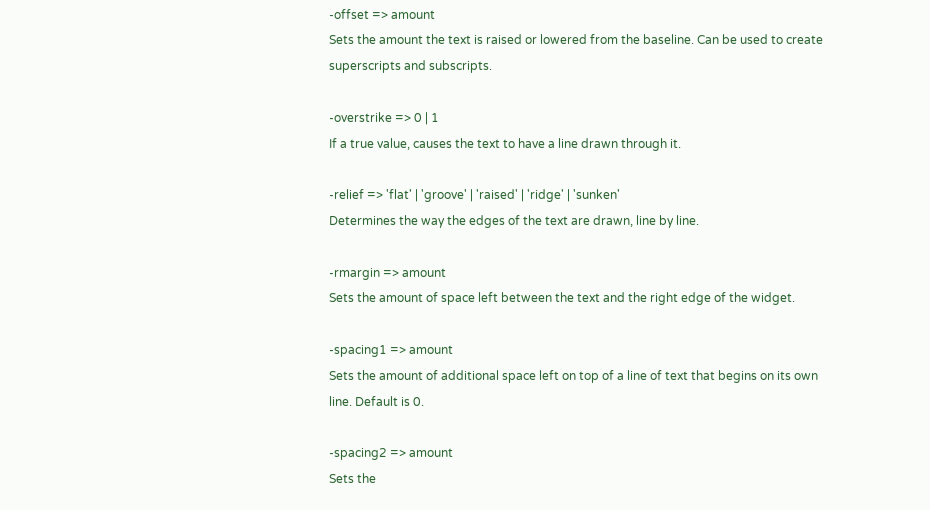-offset => amount
Sets the amount the text is raised or lowered from the baseline. Can be used to create superscripts and subscripts.

-overstrike => 0 | 1
If a true value, causes the text to have a line drawn through it.

-relief => 'flat' | 'groove' | 'raised' | 'ridge' | 'sunken'
Determines the way the edges of the text are drawn, line by line.

-rmargin => amount
Sets the amount of space left between the text and the right edge of the widget.

-spacing1 => amount
Sets the amount of additional space left on top of a line of text that begins on its own line. Default is 0.

-spacing2 => amount
Sets the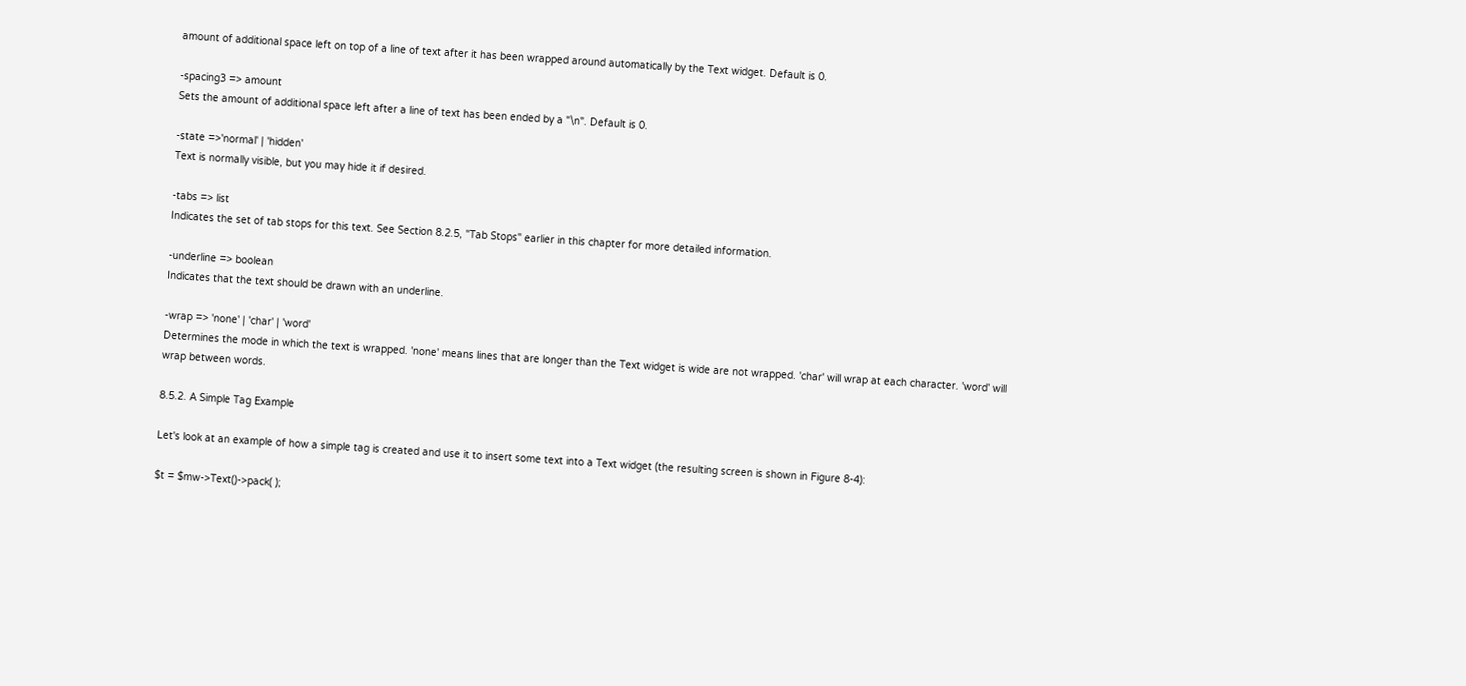amount of additional space left on top of a line of text after it has been wrapped around automatically by the Text widget. Default is 0.

-spacing3 => amount
Sets the amount of additional space left after a line of text has been ended by a "\n". Default is 0.

-state =>'normal' | 'hidden'
Text is normally visible, but you may hide it if desired.

-tabs => list
Indicates the set of tab stops for this text. See Section 8.2.5, "Tab Stops" earlier in this chapter for more detailed information.

-underline => boolean
Indicates that the text should be drawn with an underline.

-wrap => 'none' | 'char' | 'word'
Determines the mode in which the text is wrapped. 'none' means lines that are longer than the Text widget is wide are not wrapped. 'char' will wrap at each character. 'word' will wrap between words.

8.5.2. A Simple Tag Example

Let's look at an example of how a simple tag is created and use it to insert some text into a Text widget (the resulting screen is shown in Figure 8-4):

$t = $mw->Text()->pack( );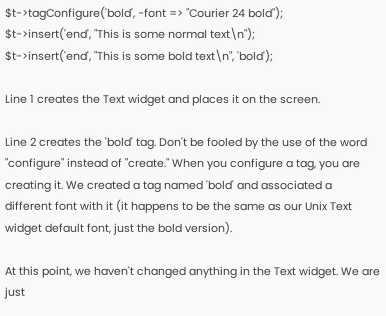$t->tagConfigure('bold', -font => "Courier 24 bold");
$t->insert('end', "This is some normal text\n");
$t->insert('end', "This is some bold text\n", 'bold');

Line 1 creates the Text widget and places it on the screen.

Line 2 creates the 'bold' tag. Don't be fooled by the use of the word "configure" instead of "create." When you configure a tag, you are creating it. We created a tag named 'bold' and associated a different font with it (it happens to be the same as our Unix Text widget default font, just the bold version).

At this point, we haven't changed anything in the Text widget. We are just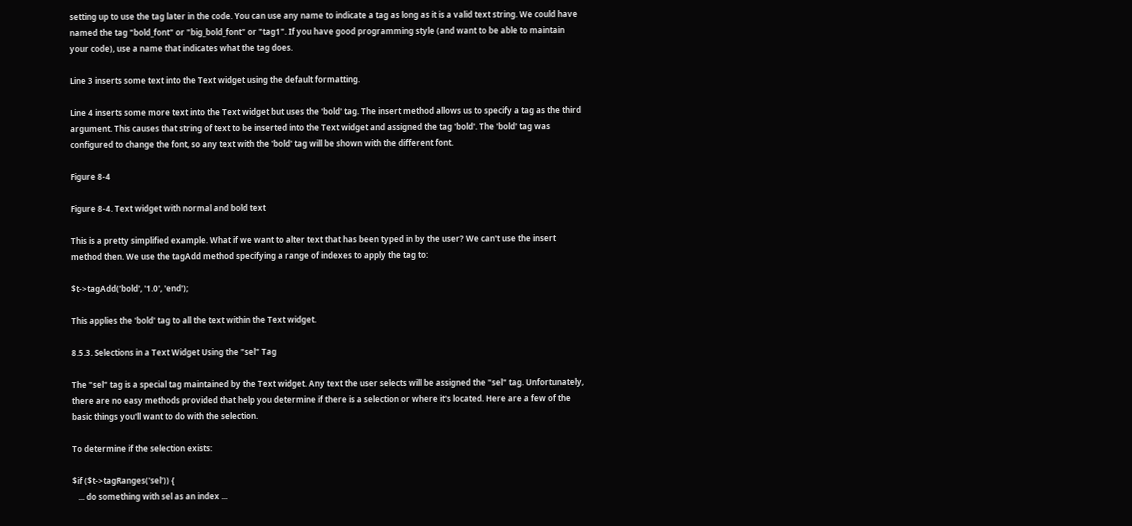setting up to use the tag later in the code. You can use any name to indicate a tag as long as it is a valid text string. We could have named the tag "bold_font" or "big_bold_font" or "tag1". If you have good programming style (and want to be able to maintain your code), use a name that indicates what the tag does.

Line 3 inserts some text into the Text widget using the default formatting.

Line 4 inserts some more text into the Text widget but uses the 'bold' tag. The insert method allows us to specify a tag as the third argument. This causes that string of text to be inserted into the Text widget and assigned the tag 'bold'. The 'bold' tag was configured to change the font, so any text with the 'bold' tag will be shown with the different font.

Figure 8-4

Figure 8-4. Text widget with normal and bold text

This is a pretty simplified example. What if we want to alter text that has been typed in by the user? We can't use the insert method then. We use the tagAdd method specifying a range of indexes to apply the tag to:

$t->tagAdd('bold', '1.0', 'end');

This applies the 'bold' tag to all the text within the Text widget.

8.5.3. Selections in a Text Widget Using the "sel" Tag

The "sel" tag is a special tag maintained by the Text widget. Any text the user selects will be assigned the "sel" tag. Unfortunately, there are no easy methods provided that help you determine if there is a selection or where it's located. Here are a few of the basic things you'll want to do with the selection.

To determine if the selection exists:

$if ($t->tagRanges('sel')) {
   ... do something with sel as an index ...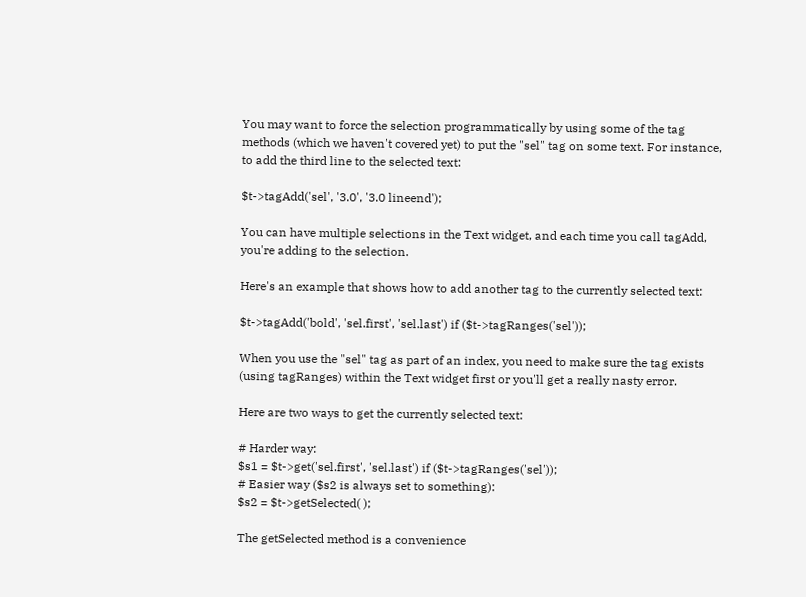You may want to force the selection programmatically by using some of the tag methods (which we haven't covered yet) to put the "sel" tag on some text. For instance, to add the third line to the selected text:

$t->tagAdd('sel', '3.0', '3.0 lineend');

You can have multiple selections in the Text widget, and each time you call tagAdd, you're adding to the selection.

Here's an example that shows how to add another tag to the currently selected text:

$t->tagAdd('bold', 'sel.first', 'sel.last') if ($t->tagRanges('sel'));

When you use the "sel" tag as part of an index, you need to make sure the tag exists (using tagRanges) within the Text widget first or you'll get a really nasty error.

Here are two ways to get the currently selected text:

# Harder way:
$s1 = $t->get('sel.first', 'sel.last') if ($t->tagRanges('sel'));
# Easier way ($s2 is always set to something):
$s2 = $t->getSelected( );

The getSelected method is a convenience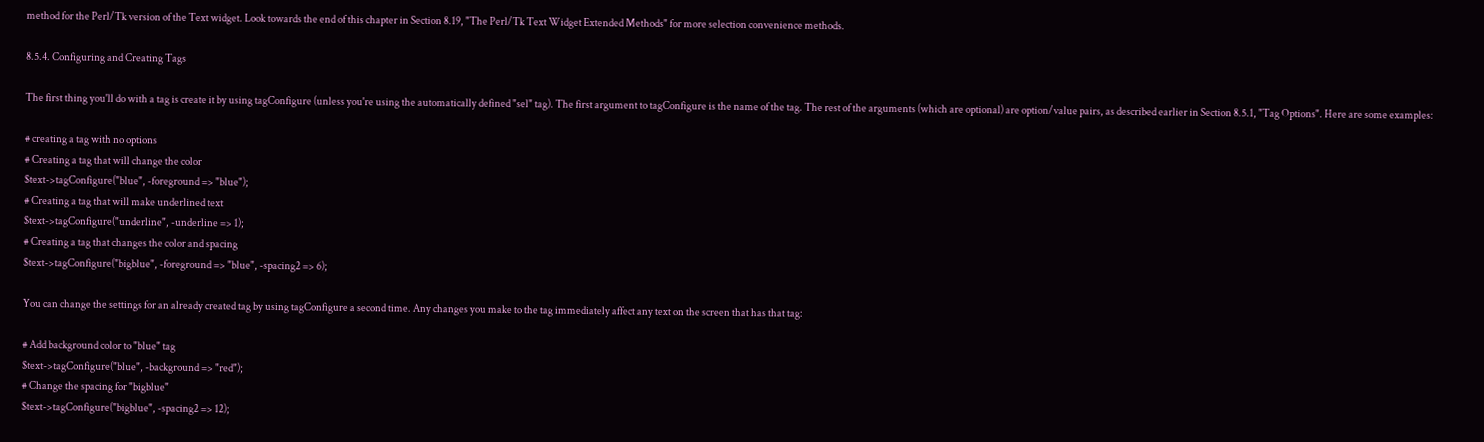method for the Perl/Tk version of the Text widget. Look towards the end of this chapter in Section 8.19, "The Perl/Tk Text Widget Extended Methods" for more selection convenience methods.

8.5.4. Configuring and Creating Tags

The first thing you'll do with a tag is create it by using tagConfigure (unless you're using the automatically defined "sel" tag). The first argument to tagConfigure is the name of the tag. The rest of the arguments (which are optional) are option/value pairs, as described earlier in Section 8.5.1, "Tag Options". Here are some examples:

# creating a tag with no options
# Creating a tag that will change the color
$text->tagConfigure("blue", -foreground => "blue");
# Creating a tag that will make underlined text
$text->tagConfigure("underline", -underline => 1);
# Creating a tag that changes the color and spacing
$text->tagConfigure("bigblue", -foreground => "blue", -spacing2 => 6);

You can change the settings for an already created tag by using tagConfigure a second time. Any changes you make to the tag immediately affect any text on the screen that has that tag:

# Add background color to "blue" tag
$text->tagConfigure("blue", -background => "red");
# Change the spacing for "bigblue"
$text->tagConfigure("bigblue", -spacing2 => 12);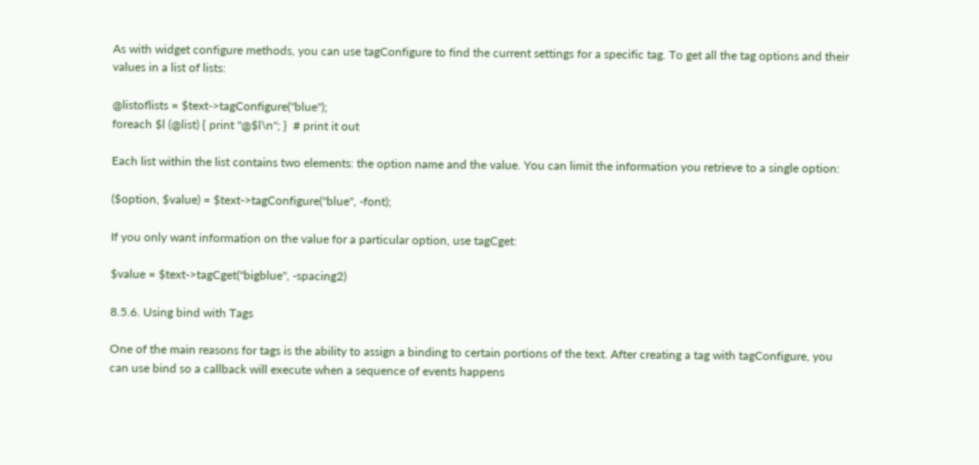As with widget configure methods, you can use tagConfigure to find the current settings for a specific tag. To get all the tag options and their values in a list of lists:

@listoflists = $text->tagConfigure("blue");
foreach $l (@list) { print "@$l\n"; }  # print it out

Each list within the list contains two elements: the option name and the value. You can limit the information you retrieve to a single option:

($option, $value) = $text->tagConfigure("blue", -font);

If you only want information on the value for a particular option, use tagCget:

$value = $text->tagCget("bigblue", -spacing2)

8.5.6. Using bind with Tags

One of the main reasons for tags is the ability to assign a binding to certain portions of the text. After creating a tag with tagConfigure, you can use bind so a callback will execute when a sequence of events happens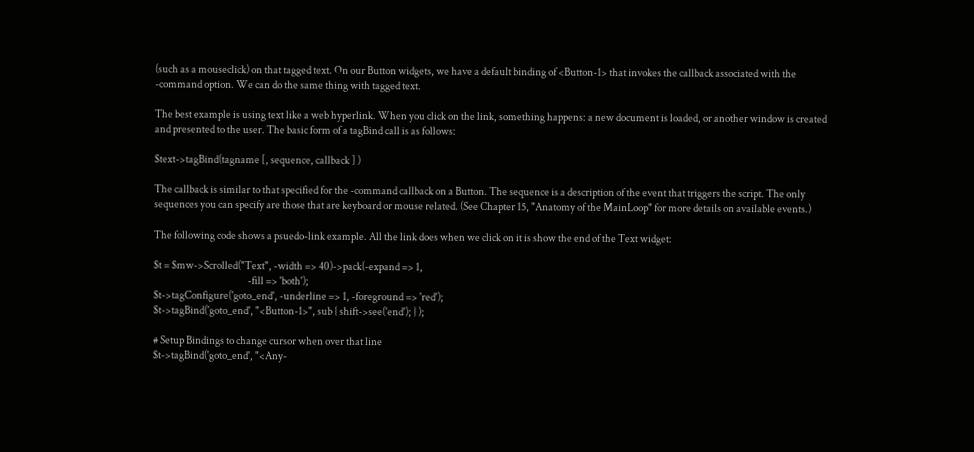(such as a mouseclick) on that tagged text. On our Button widgets, we have a default binding of <Button-1> that invokes the callback associated with the -command option. We can do the same thing with tagged text.

The best example is using text like a web hyperlink. When you click on the link, something happens: a new document is loaded, or another window is created and presented to the user. The basic form of a tagBind call is as follows:

$text->tagBind(tagname [, sequence, callback ] )

The callback is similar to that specified for the -command callback on a Button. The sequence is a description of the event that triggers the script. The only sequences you can specify are those that are keyboard or mouse related. (See Chapter 15, "Anatomy of the MainLoop" for more details on available events.)

The following code shows a psuedo-link example. All the link does when we click on it is show the end of the Text widget:

$t = $mw->Scrolled("Text", -width => 40)->pack(-expand => 1,
                                               -fill => 'both');
$t->tagConfigure('goto_end', -underline => 1, -foreground => 'red');
$t->tagBind('goto_end', "<Button-1>", sub { shift->see('end'); } );

# Setup Bindings to change cursor when over that line
$t->tagBind('goto_end', "<Any-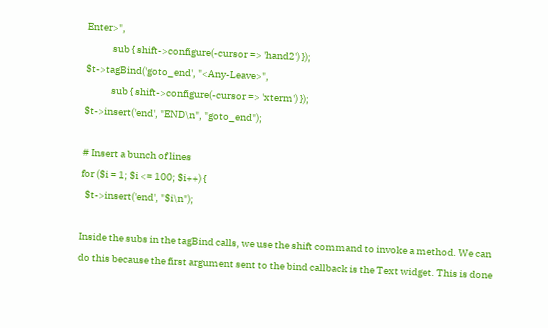Enter>",
             sub { shift->configure(-cursor => 'hand2') });
$t->tagBind('goto_end', "<Any-Leave>",
             sub { shift->configure(-cursor => 'xterm') });
$t->insert('end', "END\n", "goto_end");

# Insert a bunch of lines
for ($i = 1; $i <= 100; $i++) {
  $t->insert('end', "$i\n");

Inside the subs in the tagBind calls, we use the shift command to invoke a method. We can do this because the first argument sent to the bind callback is the Text widget. This is done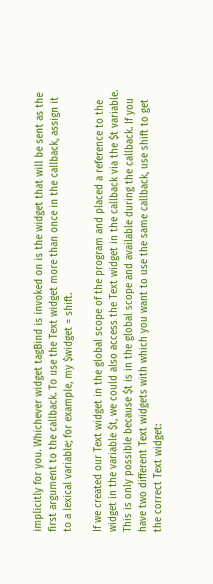implicitly for you. Whichever widget tagBind is invoked on is the widget that will be sent as the first argument to the callback. To use the Text widget more than once in the callback, assign it to a lexical variable; for example, my $widget = shift.

If we created our Text widget in the global scope of the program and placed a reference to the widget in the variable $t, we could also access the Text widget in the callback via the $t variable. This is only possible because $t is in the global scope and available during the callback. If you have two different Text widgets with which you want to use the same callback, use shift to get the correct Text widget: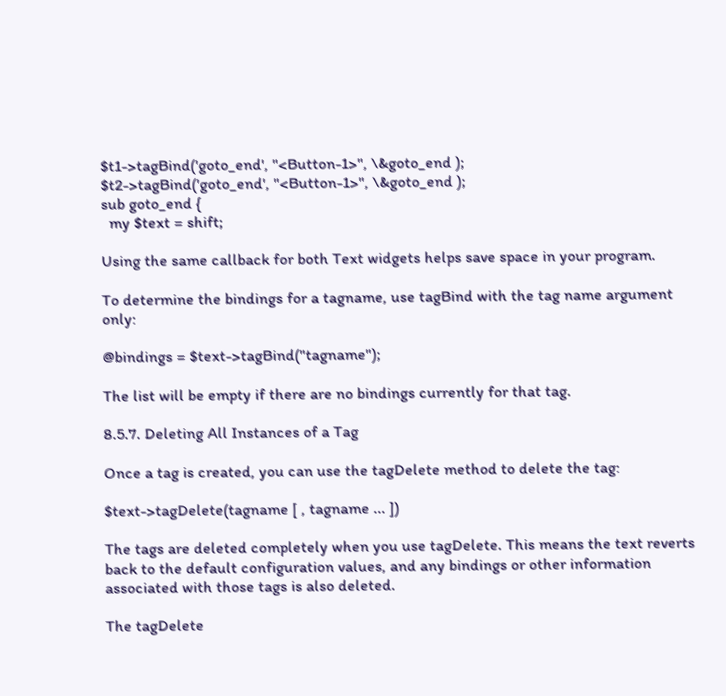$t1->tagBind('goto_end', "<Button-1>", \&goto_end );
$t2->tagBind('goto_end', "<Button-1>", \&goto_end );
sub goto_end {
  my $text = shift;

Using the same callback for both Text widgets helps save space in your program.

To determine the bindings for a tagname, use tagBind with the tag name argument only:

@bindings = $text->tagBind("tagname");

The list will be empty if there are no bindings currently for that tag.

8.5.7. Deleting All Instances of a Tag

Once a tag is created, you can use the tagDelete method to delete the tag:

$text->tagDelete(tagname [ , tagname ... ])

The tags are deleted completely when you use tagDelete. This means the text reverts back to the default configuration values, and any bindings or other information associated with those tags is also deleted.

The tagDelete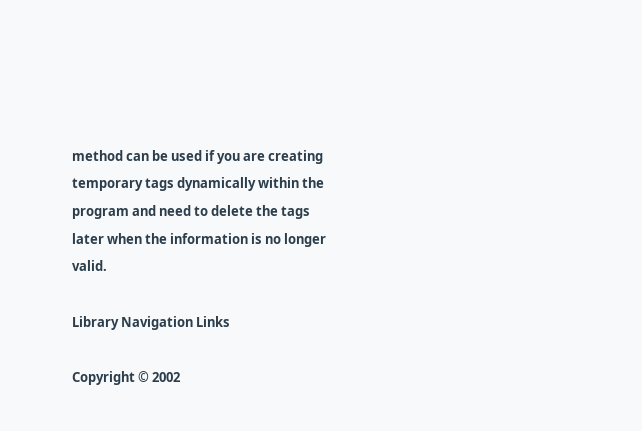method can be used if you are creating temporary tags dynamically within the program and need to delete the tags later when the information is no longer valid.

Library Navigation Links

Copyright © 2002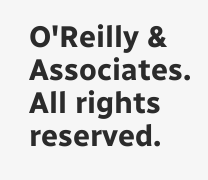O'Reilly & Associates. All rights reserved.